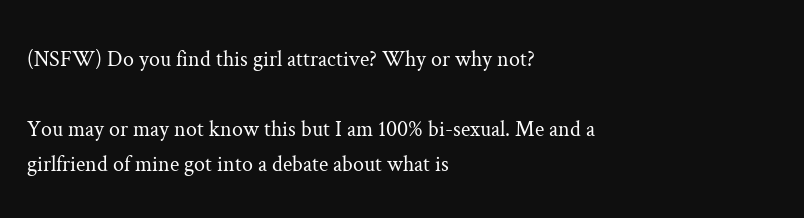(NSFW) Do you find this girl attractive? Why or why not?

You may or may not know this but I am 100% bi-sexual. Me and a girlfriend of mine got into a debate about what is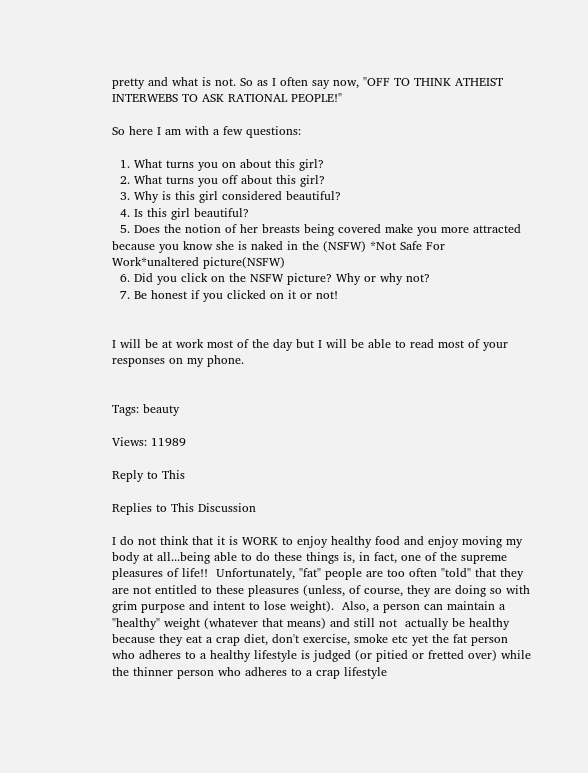pretty and what is not. So as I often say now, "OFF TO THINK ATHEIST INTERWEBS TO ASK RATIONAL PEOPLE!"

So here I am with a few questions:

  1. What turns you on about this girl?
  2. What turns you off about this girl?
  3. Why is this girl considered beautiful?
  4. Is this girl beautiful?
  5. Does the notion of her breasts being covered make you more attracted because you know she is naked in the (NSFW) *Not Safe For Work*unaltered picture(NSFW)
  6. Did you click on the NSFW picture? Why or why not?
  7. Be honest if you clicked on it or not!


I will be at work most of the day but I will be able to read most of your responses on my phone.


Tags: beauty

Views: 11989

Reply to This

Replies to This Discussion

I do not think that it is WORK to enjoy healthy food and enjoy moving my body at all...being able to do these things is, in fact, one of the supreme pleasures of life!!  Unfortunately, "fat" people are too often "told" that they are not entitled to these pleasures (unless, of course, they are doing so with grim purpose and intent to lose weight).  Also, a person can maintain a "healthy" weight (whatever that means) and still not  actually be healthy because they eat a crap diet, don't exercise, smoke etc yet the fat person who adheres to a healthy lifestyle is judged (or pitied or fretted over) while the thinner person who adheres to a crap lifestyle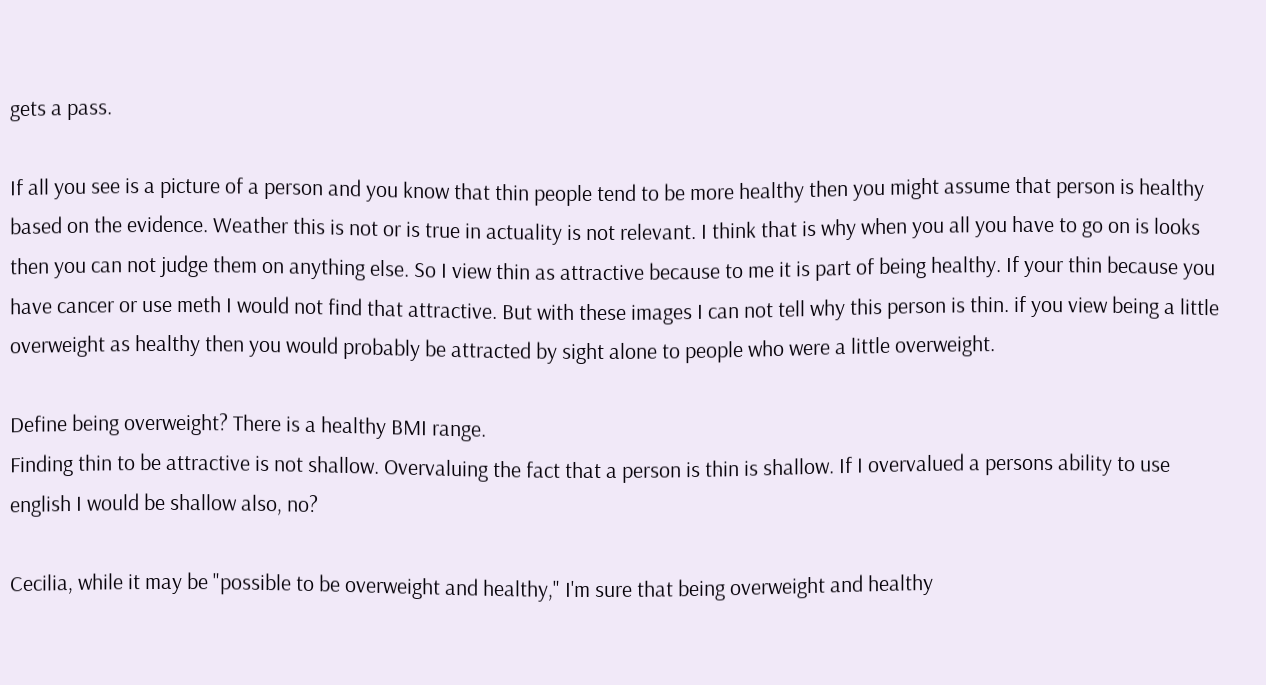gets a pass.

If all you see is a picture of a person and you know that thin people tend to be more healthy then you might assume that person is healthy based on the evidence. Weather this is not or is true in actuality is not relevant. I think that is why when you all you have to go on is looks then you can not judge them on anything else. So I view thin as attractive because to me it is part of being healthy. If your thin because you have cancer or use meth I would not find that attractive. But with these images I can not tell why this person is thin. if you view being a little overweight as healthy then you would probably be attracted by sight alone to people who were a little overweight.

Define being overweight? There is a healthy BMI range.
Finding thin to be attractive is not shallow. Overvaluing the fact that a person is thin is shallow. If I overvalued a persons ability to use english I would be shallow also, no?

Cecilia, while it may be "possible to be overweight and healthy," I'm sure that being overweight and healthy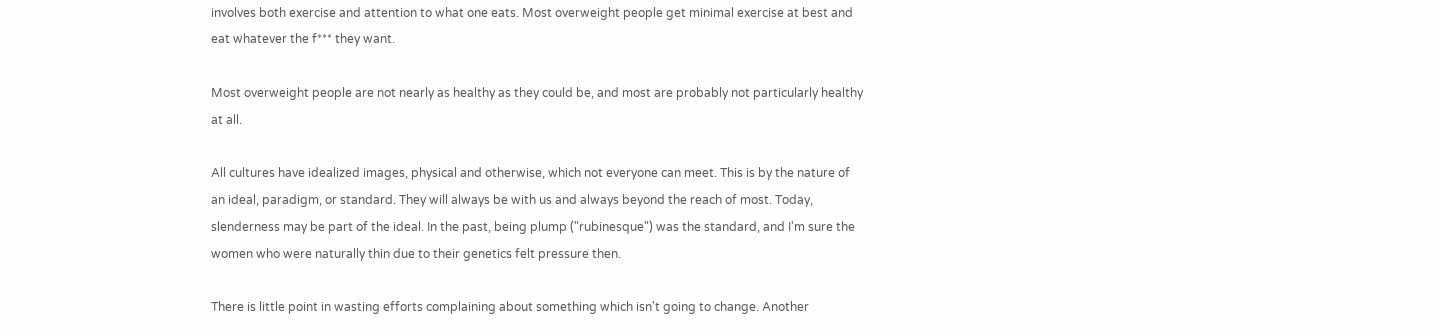involves both exercise and attention to what one eats. Most overweight people get minimal exercise at best and eat whatever the f*** they want.

Most overweight people are not nearly as healthy as they could be, and most are probably not particularly healthy at all.

All cultures have idealized images, physical and otherwise, which not everyone can meet. This is by the nature of an ideal, paradigm, or standard. They will always be with us and always beyond the reach of most. Today, slenderness may be part of the ideal. In the past, being plump ("rubinesque") was the standard, and I'm sure the women who were naturally thin due to their genetics felt pressure then.

There is little point in wasting efforts complaining about something which isn't going to change. Another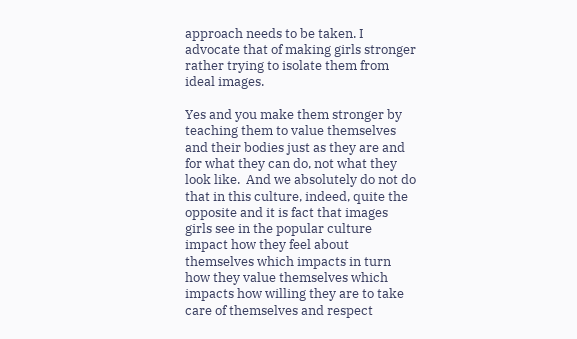approach needs to be taken. I advocate that of making girls stronger rather trying to isolate them from ideal images.

Yes and you make them stronger by teaching them to value themselves and their bodies just as they are and for what they can do, not what they look like.  And we absolutely do not do that in this culture, indeed, quite the opposite and it is fact that images girls see in the popular culture impact how they feel about themselves which impacts in turn how they value themselves which impacts how willing they are to take care of themselves and respect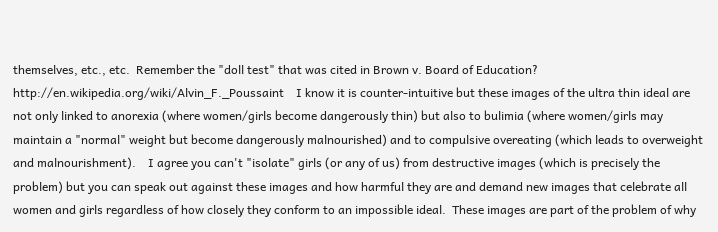themselves, etc., etc.  Remember the "doll test" that was cited in Brown v. Board of Education?  http://en.wikipedia.org/wiki/Alvin_F._Poussaint    I know it is counter-intuitive but these images of the ultra thin ideal are not only linked to anorexia (where women/girls become dangerously thin) but also to bulimia (where women/girls may maintain a "normal" weight but become dangerously malnourished) and to compulsive overeating (which leads to overweight and malnourishment).    I agree you can't "isolate" girls (or any of us) from destructive images (which is precisely the problem) but you can speak out against these images and how harmful they are and demand new images that celebrate all women and girls regardless of how closely they conform to an impossible ideal.  These images are part of the problem of why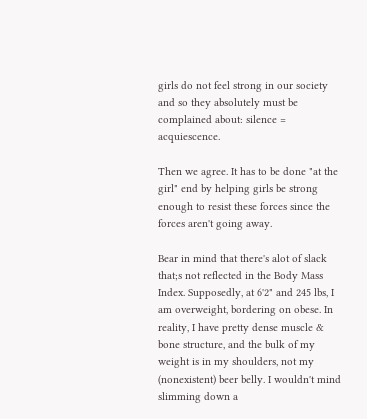girls do not feel strong in our society and so they absolutely must be complained about: silence = acquiescence.

Then we agree. It has to be done "at the girl" end by helping girls be strong enough to resist these forces since the forces aren't going away.

Bear in mind that there's alot of slack that;s not reflected in the Body Mass Index. Supposedly, at 6'2" and 245 lbs, I am overweight, bordering on obese. In reality, I have pretty dense muscle & bone structure, and the bulk of my weight is in my shoulders, not my (nonexistent) beer belly. I wouldn't mind slimming down a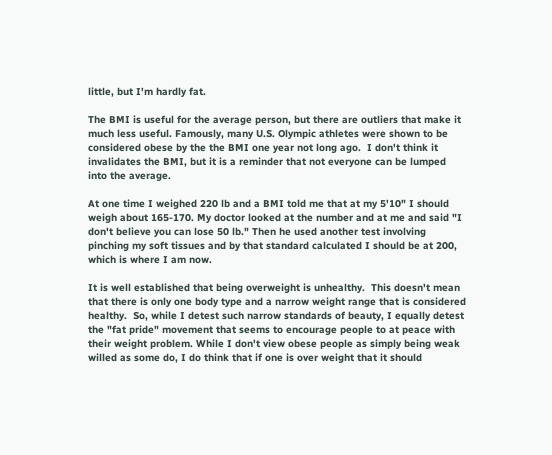little, but I'm hardly fat.

The BMI is useful for the average person, but there are outliers that make it much less useful. Famously, many U.S. Olympic athletes were shown to be considered obese by the the BMI one year not long ago.  I don't think it invalidates the BMI, but it is a reminder that not everyone can be lumped into the average.

At one time I weighed 220 lb and a BMI told me that at my 5'10" I should weigh about 165-170. My doctor looked at the number and at me and said "I don't believe you can lose 50 lb." Then he used another test involving pinching my soft tissues and by that standard calculated I should be at 200, which is where I am now.

It is well established that being overweight is unhealthy.  This doesn't mean that there is only one body type and a narrow weight range that is considered healthy.  So, while I detest such narrow standards of beauty, I equally detest the "fat pride" movement that seems to encourage people to at peace with their weight problem. While I don't view obese people as simply being weak willed as some do, I do think that if one is over weight that it should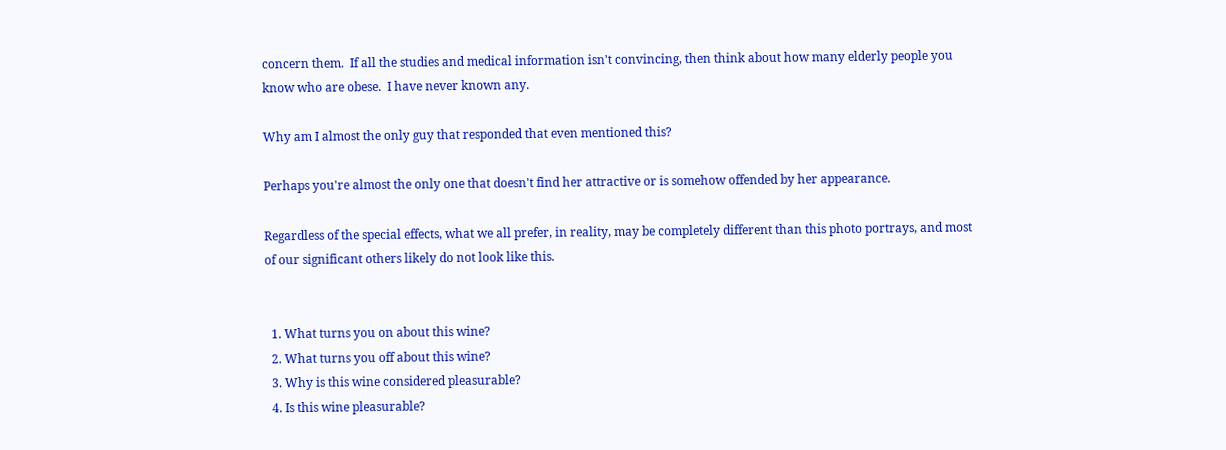concern them.  If all the studies and medical information isn't convincing, then think about how many elderly people you know who are obese.  I have never known any.

Why am I almost the only guy that responded that even mentioned this?

Perhaps you're almost the only one that doesn't find her attractive or is somehow offended by her appearance.

Regardless of the special effects, what we all prefer, in reality, may be completely different than this photo portrays, and most of our significant others likely do not look like this.


  1. What turns you on about this wine?
  2. What turns you off about this wine?
  3. Why is this wine considered pleasurable?
  4. Is this wine pleasurable?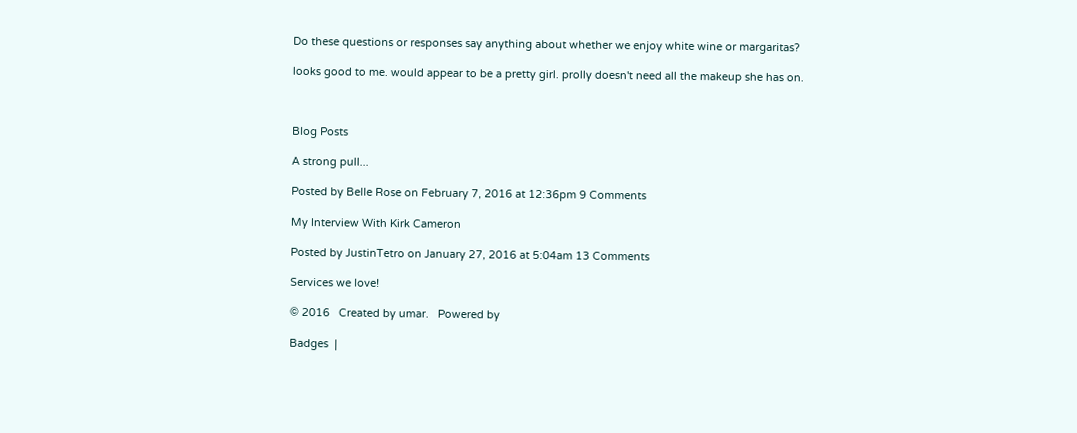Do these questions or responses say anything about whether we enjoy white wine or margaritas?

looks good to me. would appear to be a pretty girl. prolly doesn't need all the makeup she has on.



Blog Posts

A strong pull...

Posted by Belle Rose on February 7, 2016 at 12:36pm 9 Comments

My Interview With Kirk Cameron

Posted by JustinTetro on January 27, 2016 at 5:04am 13 Comments

Services we love!

© 2016   Created by umar.   Powered by

Badges  |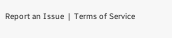Report an Issue  |  Terms of Service